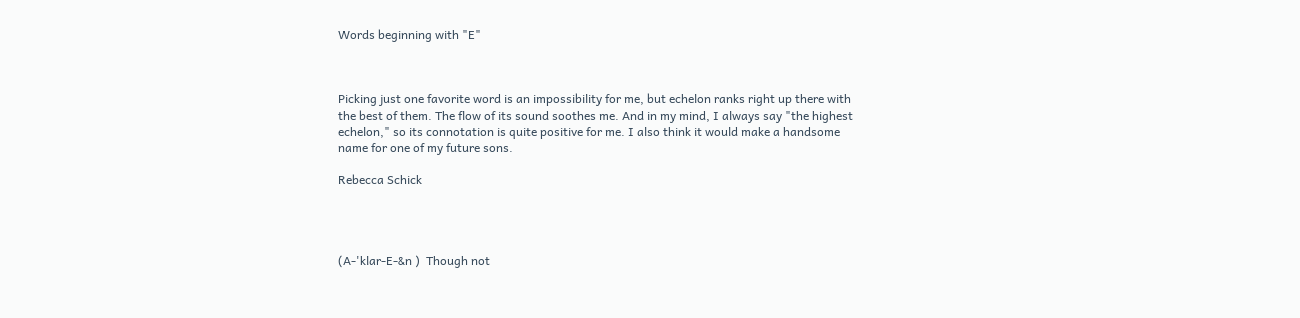Words beginning with "E"



Picking just one favorite word is an impossibility for me, but echelon ranks right up there with the best of them. The flow of its sound soothes me. And in my mind, I always say "the highest echelon," so its connotation is quite positive for me. I also think it would make a handsome name for one of my future sons.

Rebecca Schick




(A-'klar-E-&n )  Though not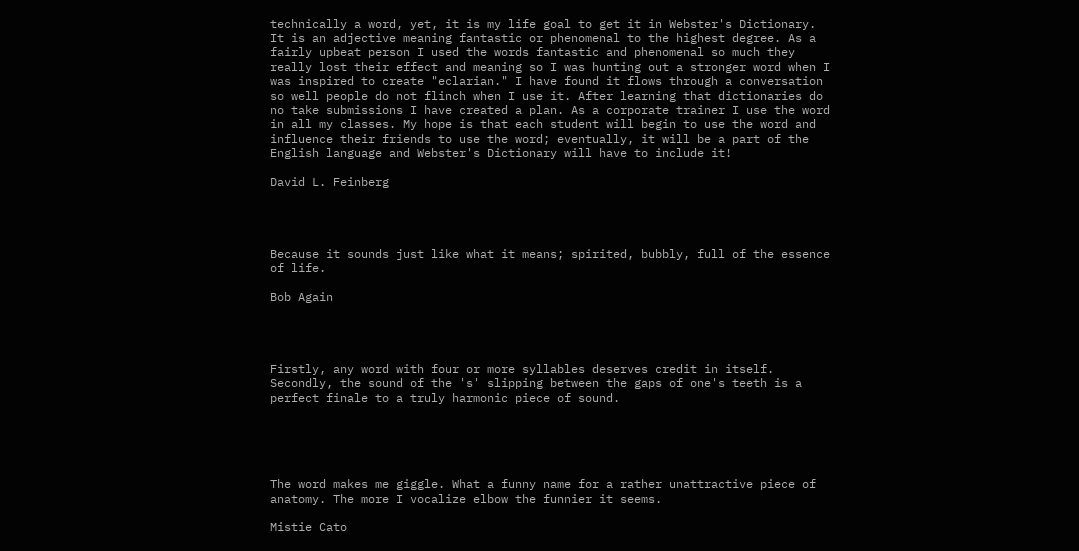technically a word, yet, it is my life goal to get it in Webster's Dictionary.  It is an adjective meaning fantastic or phenomenal to the highest degree. As a fairly upbeat person I used the words fantastic and phenomenal so much they really lost their effect and meaning so I was hunting out a stronger word when I was inspired to create "eclarian." I have found it flows through a conversation so well people do not flinch when I use it. After learning that dictionaries do no take submissions I have created a plan. As a corporate trainer I use the word in all my classes. My hope is that each student will begin to use the word and influence their friends to use the word; eventually, it will be a part of the English language and Webster's Dictionary will have to include it!

David L. Feinberg




Because it sounds just like what it means; spirited, bubbly, full of the essence of life.

Bob Again




Firstly, any word with four or more syllables deserves credit in itself. Secondly, the sound of the 's' slipping between the gaps of one's teeth is a perfect finale to a truly harmonic piece of sound.





The word makes me giggle. What a funny name for a rather unattractive piece of anatomy. The more I vocalize elbow the funnier it seems.

Mistie Cato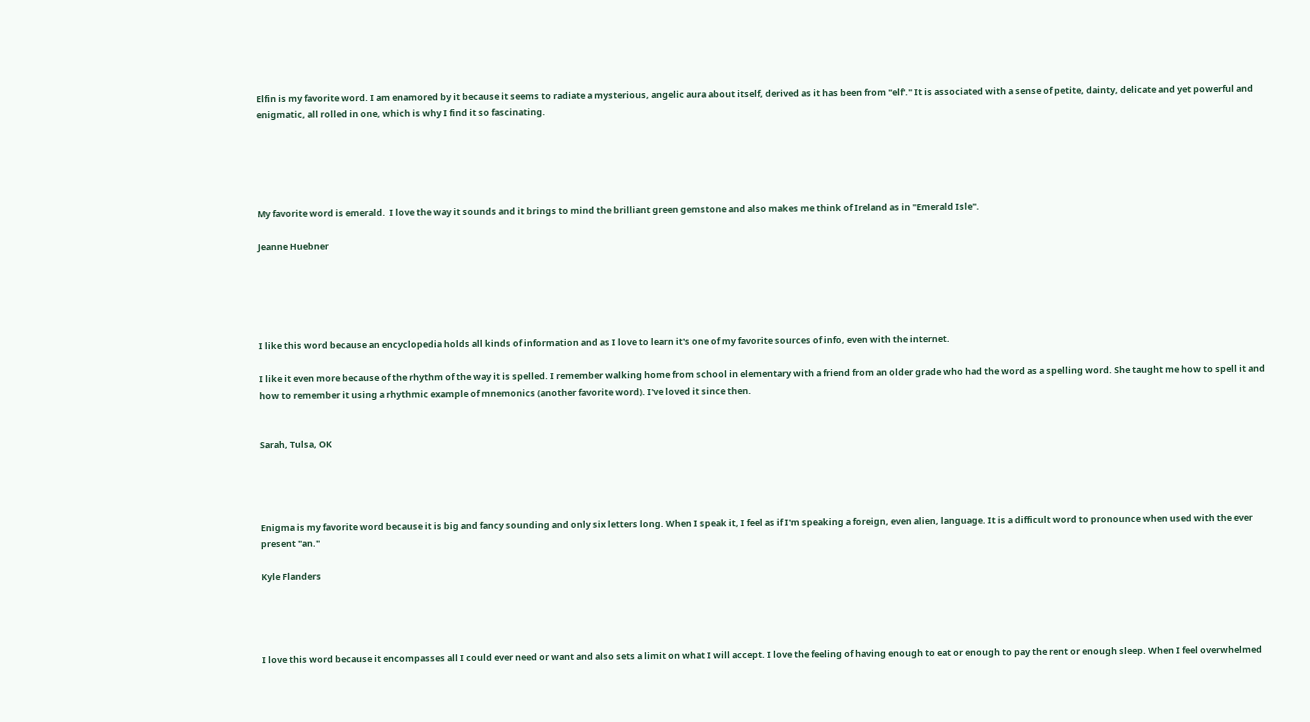Elfin is my favorite word. I am enamored by it because it seems to radiate a mysterious, angelic aura about itself, derived as it has been from "elf'." It is associated with a sense of petite, dainty, delicate and yet powerful and enigmatic, all rolled in one, which is why I find it so fascinating.





My favorite word is emerald.  I love the way it sounds and it brings to mind the brilliant green gemstone and also makes me think of Ireland as in "Emerald Isle".

Jeanne Huebner





I like this word because an encyclopedia holds all kinds of information and as I love to learn it's one of my favorite sources of info, even with the internet.

I like it even more because of the rhythm of the way it is spelled. I remember walking home from school in elementary with a friend from an older grade who had the word as a spelling word. She taught me how to spell it and how to remember it using a rhythmic example of mnemonics (another favorite word). I've loved it since then.


Sarah, Tulsa, OK




Enigma is my favorite word because it is big and fancy sounding and only six letters long. When I speak it, I feel as if I'm speaking a foreign, even alien, language. It is a difficult word to pronounce when used with the ever present "an."

Kyle Flanders




I love this word because it encompasses all I could ever need or want and also sets a limit on what I will accept. I love the feeling of having enough to eat or enough to pay the rent or enough sleep. When I feel overwhelmed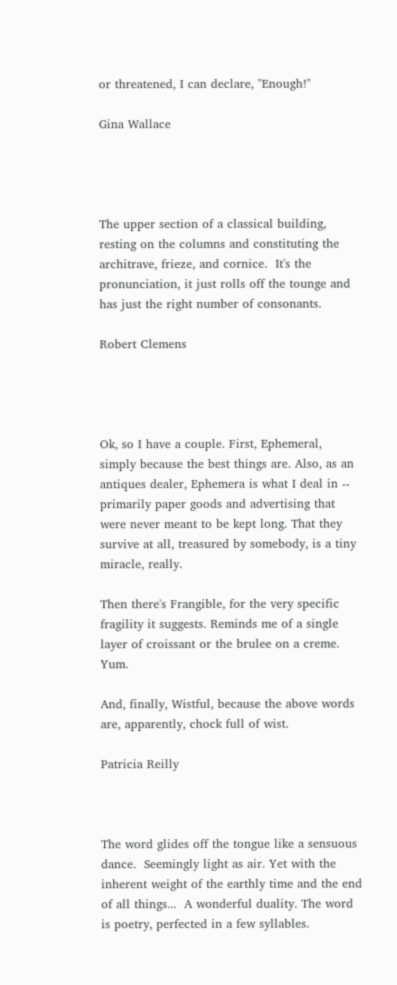or threatened, I can declare, "Enough!"

Gina Wallace




The upper section of a classical building, resting on the columns and constituting the architrave, frieze, and cornice.  It's the pronunciation, it just rolls off the tounge and has just the right number of consonants.

Robert Clemens




Ok, so I have a couple. First, Ephemeral, simply because the best things are. Also, as an antiques dealer, Ephemera is what I deal in -- primarily paper goods and advertising that were never meant to be kept long. That they survive at all, treasured by somebody, is a tiny miracle, really.

Then there's Frangible, for the very specific fragility it suggests. Reminds me of a single layer of croissant or the brulee on a creme. Yum.

And, finally, Wistful, because the above words are, apparently, chock full of wist.

Patricia Reilly



The word glides off the tongue like a sensuous dance.  Seemingly light as air. Yet with the inherent weight of the earthly time and the end of all things...  A wonderful duality. The word is poetry, perfected in a few syllables.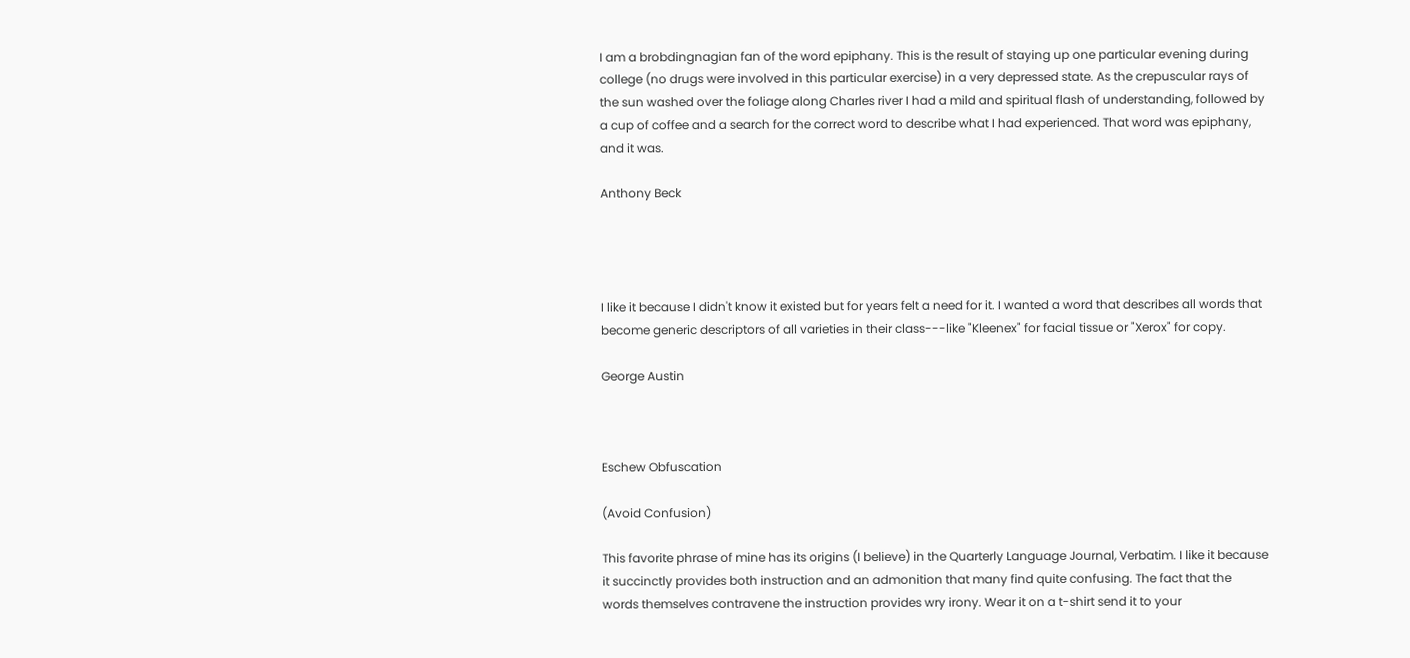I am a brobdingnagian fan of the word epiphany. This is the result of staying up one particular evening during college (no drugs were involved in this particular exercise) in a very depressed state. As the crepuscular rays of the sun washed over the foliage along Charles river I had a mild and spiritual flash of understanding, followed by a cup of coffee and a search for the correct word to describe what I had experienced. That word was epiphany, and it was.

Anthony Beck




I like it because I didn't know it existed but for years felt a need for it. I wanted a word that describes all words that become generic descriptors of all varieties in their class---like "Kleenex" for facial tissue or "Xerox" for copy.

George Austin



Eschew Obfuscation

(Avoid Confusion)

This favorite phrase of mine has its origins (I believe) in the Quarterly Language Journal, Verbatim. I like it because it succinctly provides both instruction and an admonition that many find quite confusing. The fact that the words themselves contravene the instruction provides wry irony. Wear it on a t-shirt send it to your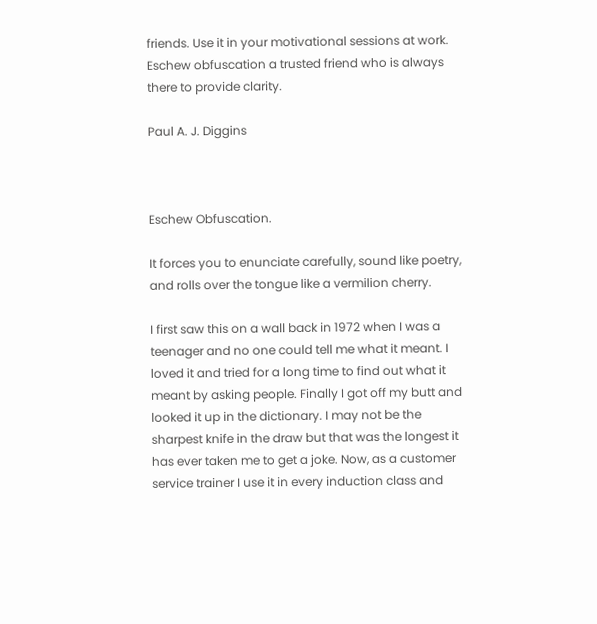friends. Use it in your motivational sessions at work. Eschew obfuscation a trusted friend who is always there to provide clarity.

Paul A. J. Diggins



Eschew Obfuscation.

It forces you to enunciate carefully, sound like poetry, and rolls over the tongue like a vermilion cherry.

I first saw this on a wall back in 1972 when I was a teenager and no one could tell me what it meant. I loved it and tried for a long time to find out what it meant by asking people. Finally I got off my butt and looked it up in the dictionary. I may not be the sharpest knife in the draw but that was the longest it has ever taken me to get a joke. Now, as a customer service trainer I use it in every induction class and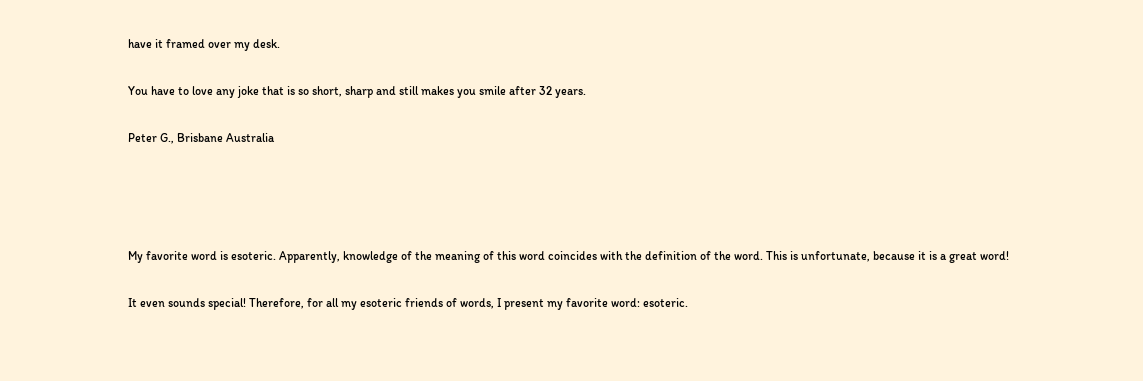have it framed over my desk.

You have to love any joke that is so short, sharp and still makes you smile after 32 years.

Peter G., Brisbane Australia




My favorite word is esoteric. Apparently, knowledge of the meaning of this word coincides with the definition of the word. This is unfortunate, because it is a great word!

It even sounds special! Therefore, for all my esoteric friends of words, I present my favorite word: esoteric.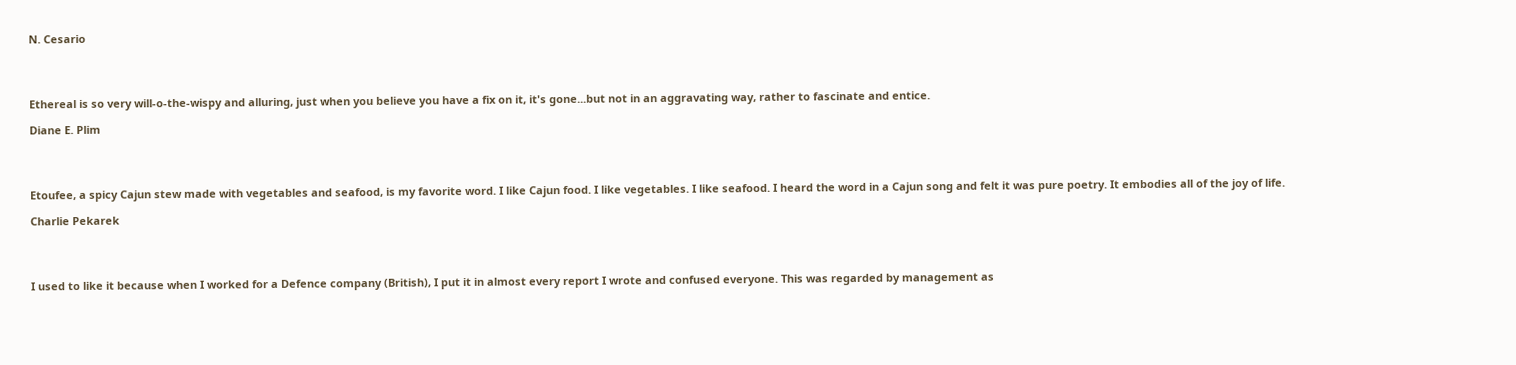N. Cesario




Ethereal is so very will-o-the-wispy and alluring, just when you believe you have a fix on it, it's gone...but not in an aggravating way, rather to fascinate and entice.

Diane E. Plim




Etoufee, a spicy Cajun stew made with vegetables and seafood, is my favorite word. I like Cajun food. I like vegetables. I like seafood. I heard the word in a Cajun song and felt it was pure poetry. It embodies all of the joy of life.

Charlie Pekarek




I used to like it because when I worked for a Defence company (British), I put it in almost every report I wrote and confused everyone. This was regarded by management as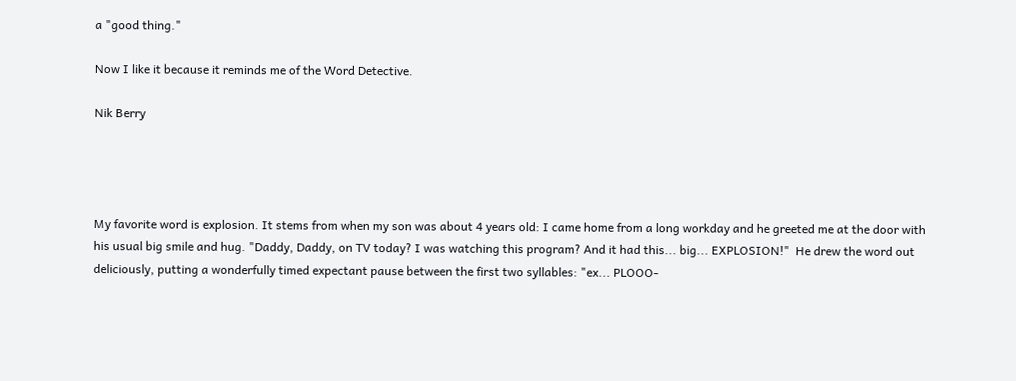a "good thing."

Now I like it because it reminds me of the Word Detective.

Nik Berry




My favorite word is explosion. It stems from when my son was about 4 years old: I came home from a long workday and he greeted me at the door with his usual big smile and hug. "Daddy, Daddy, on TV today? I was watching this program? And it had this... big... EXPLOSION!"  He drew the word out deliciously, putting a wonderfully timed expectant pause between the first two syllables: "ex... PLOOO-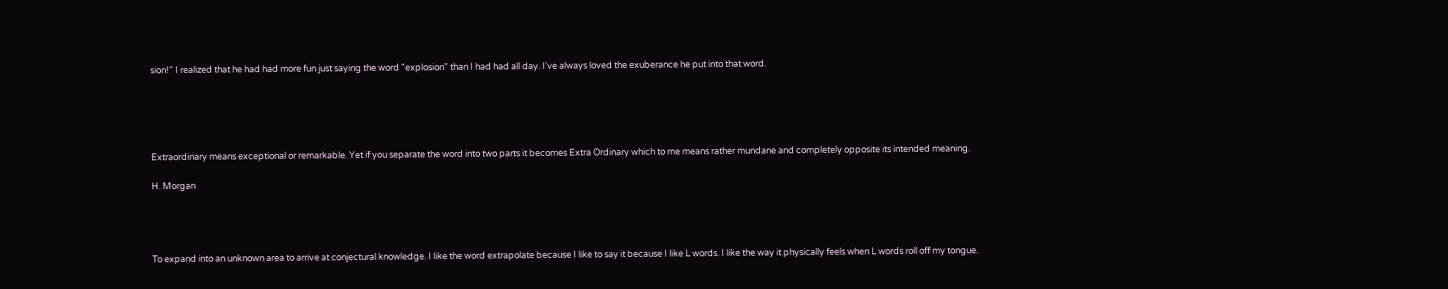sion!" I realized that he had had more fun just saying the word "explosion" than I had had all day. I've always loved the exuberance he put into that word.





Extraordinary means exceptional or remarkable. Yet if you separate the word into two parts it becomes Extra Ordinary which to me means rather mundane and completely opposite its intended meaning.

H. Morgan




To expand into an unknown area to arrive at conjectural knowledge. I like the word extrapolate because I like to say it because I like L words. I like the way it physically feels when L words roll off my tongue.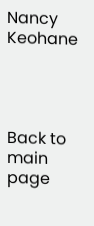Nancy Keohane




Back to main page